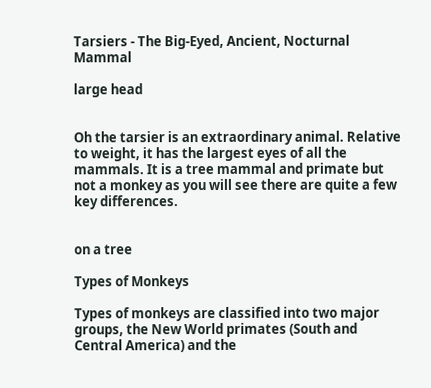Tarsiers - The Big-Eyed, Ancient, Nocturnal Mammal

large head


Oh the tarsier is an extraordinary animal. Relative to weight, it has the largest eyes of all the mammals. It is a tree mammal and primate but not a monkey as you will see there are quite a few key differences.


on a tree

Types of Monkeys

Types of monkeys are classified into two major groups, the New World primates (South and Central America) and the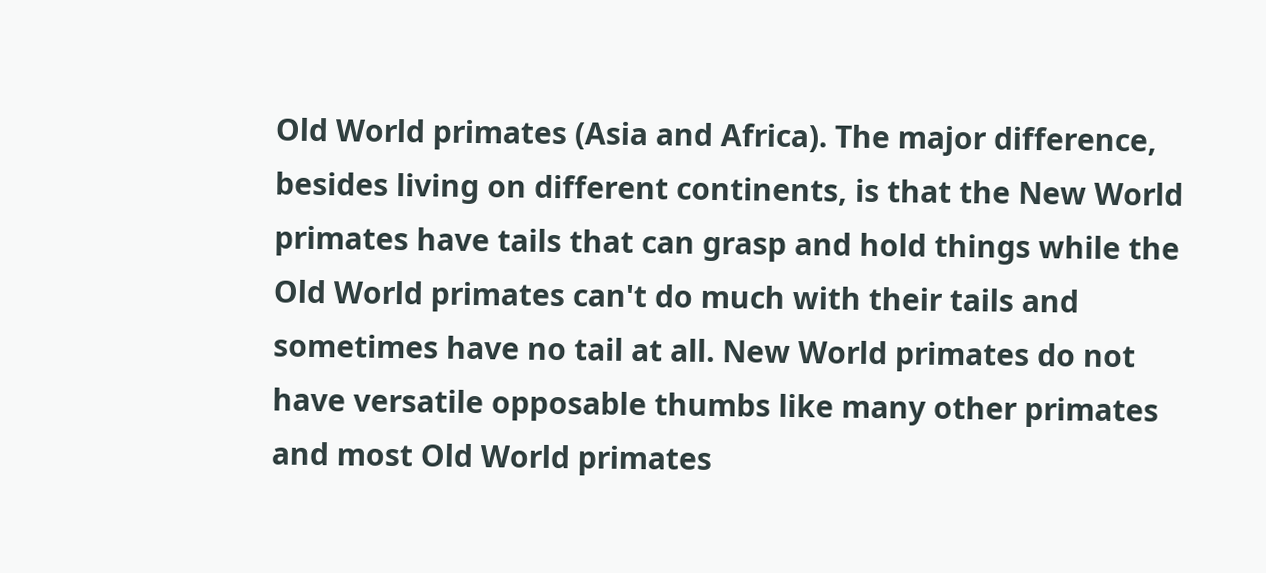Old World primates (Asia and Africa). The major difference, besides living on different continents, is that the New World primates have tails that can grasp and hold things while the Old World primates can't do much with their tails and sometimes have no tail at all. New World primates do not have versatile opposable thumbs like many other primates and most Old World primates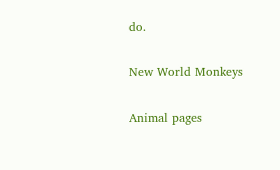do.


New World Monkeys


Animal pages